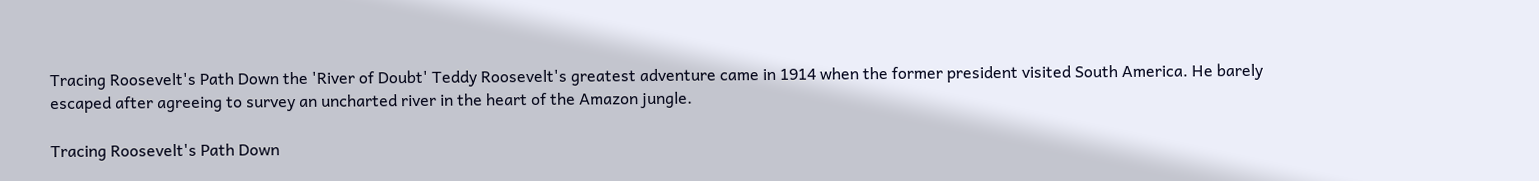Tracing Roosevelt's Path Down the 'River of Doubt' Teddy Roosevelt's greatest adventure came in 1914 when the former president visited South America. He barely escaped after agreeing to survey an uncharted river in the heart of the Amazon jungle.

Tracing Roosevelt's Path Down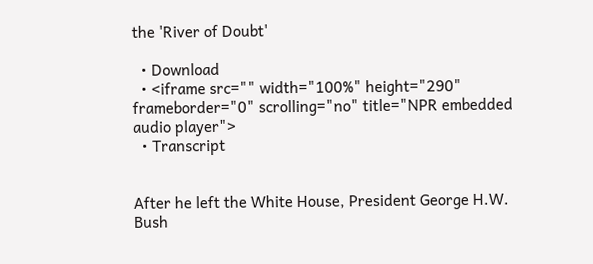the 'River of Doubt'

  • Download
  • <iframe src="" width="100%" height="290" frameborder="0" scrolling="no" title="NPR embedded audio player">
  • Transcript


After he left the White House, President George H.W. Bush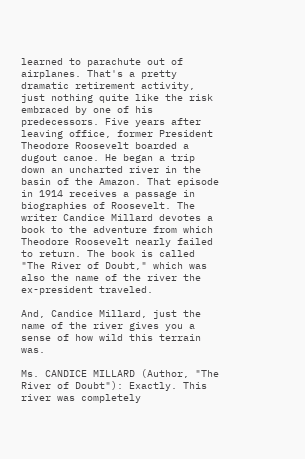learned to parachute out of airplanes. That's a pretty dramatic retirement activity, just nothing quite like the risk embraced by one of his predecessors. Five years after leaving office, former President Theodore Roosevelt boarded a dugout canoe. He began a trip down an uncharted river in the basin of the Amazon. That episode in 1914 receives a passage in biographies of Roosevelt. The writer Candice Millard devotes a book to the adventure from which Theodore Roosevelt nearly failed to return. The book is called "The River of Doubt," which was also the name of the river the ex-president traveled.

And, Candice Millard, just the name of the river gives you a sense of how wild this terrain was.

Ms. CANDICE MILLARD (Author, "The River of Doubt"): Exactly. This river was completely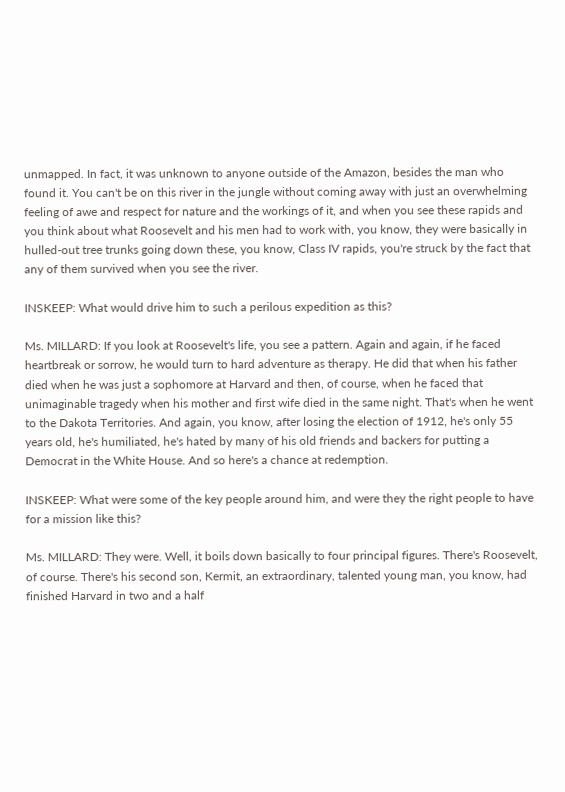unmapped. In fact, it was unknown to anyone outside of the Amazon, besides the man who found it. You can't be on this river in the jungle without coming away with just an overwhelming feeling of awe and respect for nature and the workings of it, and when you see these rapids and you think about what Roosevelt and his men had to work with, you know, they were basically in hulled-out tree trunks going down these, you know, Class IV rapids, you're struck by the fact that any of them survived when you see the river.

INSKEEP: What would drive him to such a perilous expedition as this?

Ms. MILLARD: If you look at Roosevelt's life, you see a pattern. Again and again, if he faced heartbreak or sorrow, he would turn to hard adventure as therapy. He did that when his father died when he was just a sophomore at Harvard and then, of course, when he faced that unimaginable tragedy when his mother and first wife died in the same night. That's when he went to the Dakota Territories. And again, you know, after losing the election of 1912, he's only 55 years old, he's humiliated, he's hated by many of his old friends and backers for putting a Democrat in the White House. And so here's a chance at redemption.

INSKEEP: What were some of the key people around him, and were they the right people to have for a mission like this?

Ms. MILLARD: They were. Well, it boils down basically to four principal figures. There's Roosevelt, of course. There's his second son, Kermit, an extraordinary, talented young man, you know, had finished Harvard in two and a half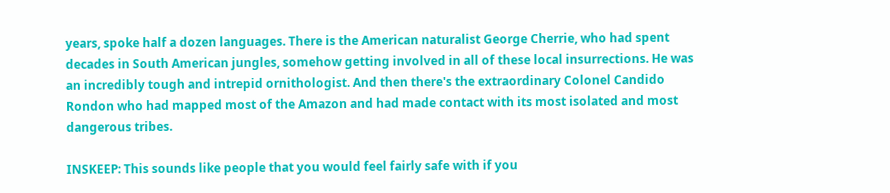years, spoke half a dozen languages. There is the American naturalist George Cherrie, who had spent decades in South American jungles, somehow getting involved in all of these local insurrections. He was an incredibly tough and intrepid ornithologist. And then there's the extraordinary Colonel Candido Rondon who had mapped most of the Amazon and had made contact with its most isolated and most dangerous tribes.

INSKEEP: This sounds like people that you would feel fairly safe with if you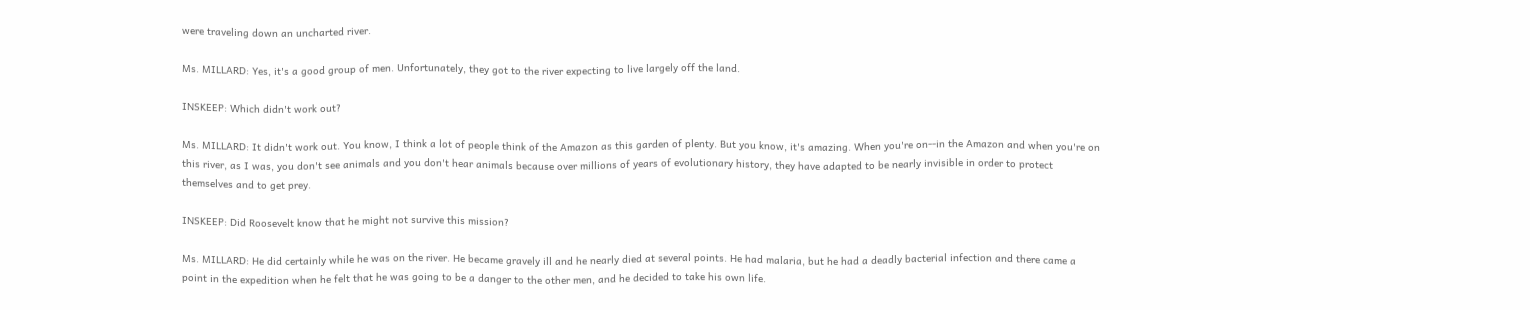were traveling down an uncharted river.

Ms. MILLARD: Yes, it's a good group of men. Unfortunately, they got to the river expecting to live largely off the land.

INSKEEP: Which didn't work out?

Ms. MILLARD: It didn't work out. You know, I think a lot of people think of the Amazon as this garden of plenty. But you know, it's amazing. When you're on--in the Amazon and when you're on this river, as I was, you don't see animals and you don't hear animals because over millions of years of evolutionary history, they have adapted to be nearly invisible in order to protect themselves and to get prey.

INSKEEP: Did Roosevelt know that he might not survive this mission?

Ms. MILLARD: He did certainly while he was on the river. He became gravely ill and he nearly died at several points. He had malaria, but he had a deadly bacterial infection and there came a point in the expedition when he felt that he was going to be a danger to the other men, and he decided to take his own life.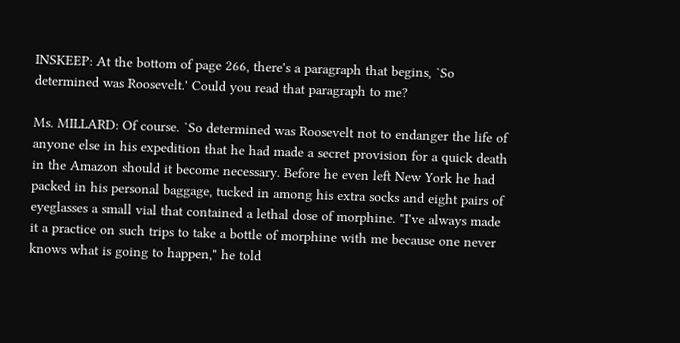INSKEEP: At the bottom of page 266, there's a paragraph that begins, `So determined was Roosevelt.' Could you read that paragraph to me?

Ms. MILLARD: Of course. `So determined was Roosevelt not to endanger the life of anyone else in his expedition that he had made a secret provision for a quick death in the Amazon should it become necessary. Before he even left New York he had packed in his personal baggage, tucked in among his extra socks and eight pairs of eyeglasses a small vial that contained a lethal dose of morphine. "I've always made it a practice on such trips to take a bottle of morphine with me because one never knows what is going to happen," he told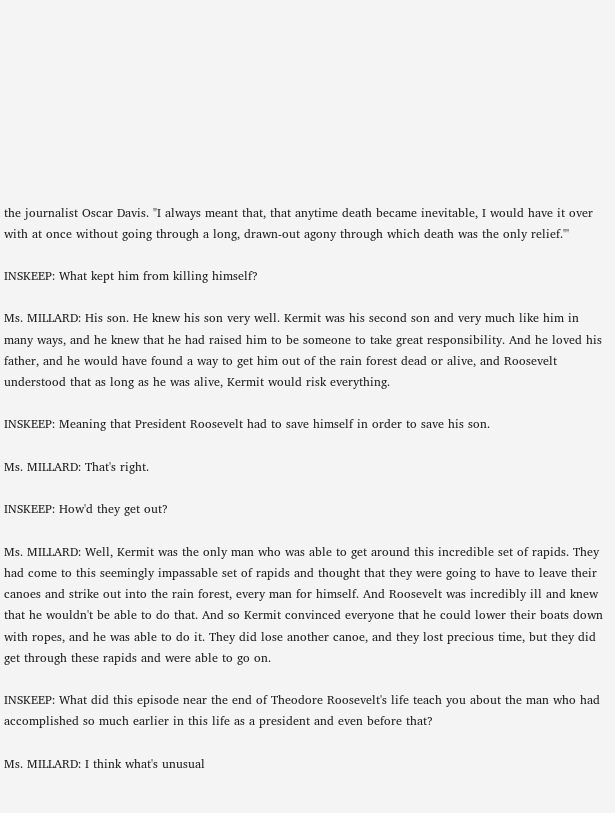the journalist Oscar Davis. "I always meant that, that anytime death became inevitable, I would have it over with at once without going through a long, drawn-out agony through which death was the only relief."'

INSKEEP: What kept him from killing himself?

Ms. MILLARD: His son. He knew his son very well. Kermit was his second son and very much like him in many ways, and he knew that he had raised him to be someone to take great responsibility. And he loved his father, and he would have found a way to get him out of the rain forest dead or alive, and Roosevelt understood that as long as he was alive, Kermit would risk everything.

INSKEEP: Meaning that President Roosevelt had to save himself in order to save his son.

Ms. MILLARD: That's right.

INSKEEP: How'd they get out?

Ms. MILLARD: Well, Kermit was the only man who was able to get around this incredible set of rapids. They had come to this seemingly impassable set of rapids and thought that they were going to have to leave their canoes and strike out into the rain forest, every man for himself. And Roosevelt was incredibly ill and knew that he wouldn't be able to do that. And so Kermit convinced everyone that he could lower their boats down with ropes, and he was able to do it. They did lose another canoe, and they lost precious time, but they did get through these rapids and were able to go on.

INSKEEP: What did this episode near the end of Theodore Roosevelt's life teach you about the man who had accomplished so much earlier in this life as a president and even before that?

Ms. MILLARD: I think what's unusual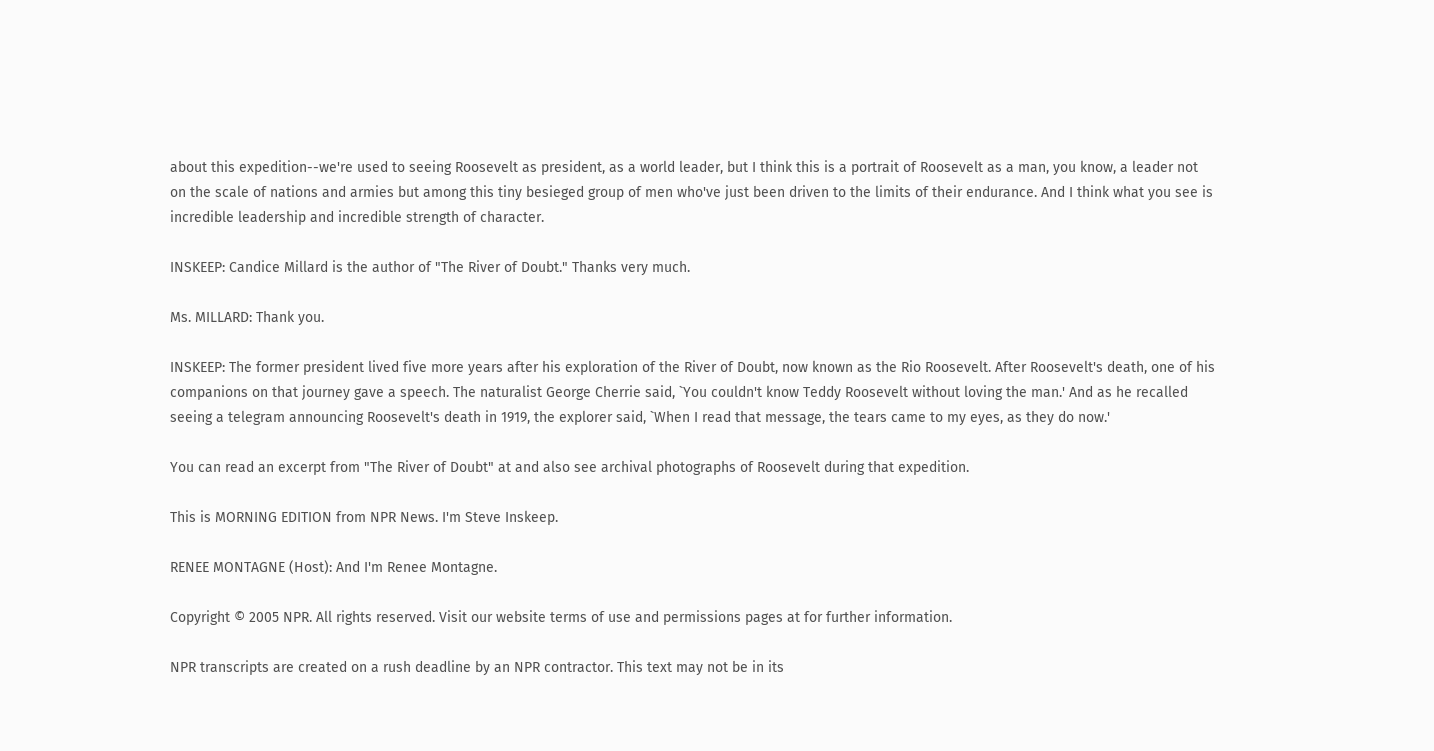about this expedition--we're used to seeing Roosevelt as president, as a world leader, but I think this is a portrait of Roosevelt as a man, you know, a leader not on the scale of nations and armies but among this tiny besieged group of men who've just been driven to the limits of their endurance. And I think what you see is incredible leadership and incredible strength of character.

INSKEEP: Candice Millard is the author of "The River of Doubt." Thanks very much.

Ms. MILLARD: Thank you.

INSKEEP: The former president lived five more years after his exploration of the River of Doubt, now known as the Rio Roosevelt. After Roosevelt's death, one of his companions on that journey gave a speech. The naturalist George Cherrie said, `You couldn't know Teddy Roosevelt without loving the man.' And as he recalled seeing a telegram announcing Roosevelt's death in 1919, the explorer said, `When I read that message, the tears came to my eyes, as they do now.'

You can read an excerpt from "The River of Doubt" at and also see archival photographs of Roosevelt during that expedition.

This is MORNING EDITION from NPR News. I'm Steve Inskeep.

RENEE MONTAGNE (Host): And I'm Renee Montagne.

Copyright © 2005 NPR. All rights reserved. Visit our website terms of use and permissions pages at for further information.

NPR transcripts are created on a rush deadline by an NPR contractor. This text may not be in its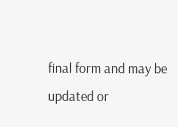final form and may be updated or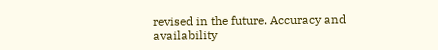revised in the future. Accuracy and availability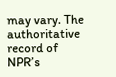may vary. The authoritative record of NPR’s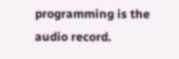programming is the audio record.